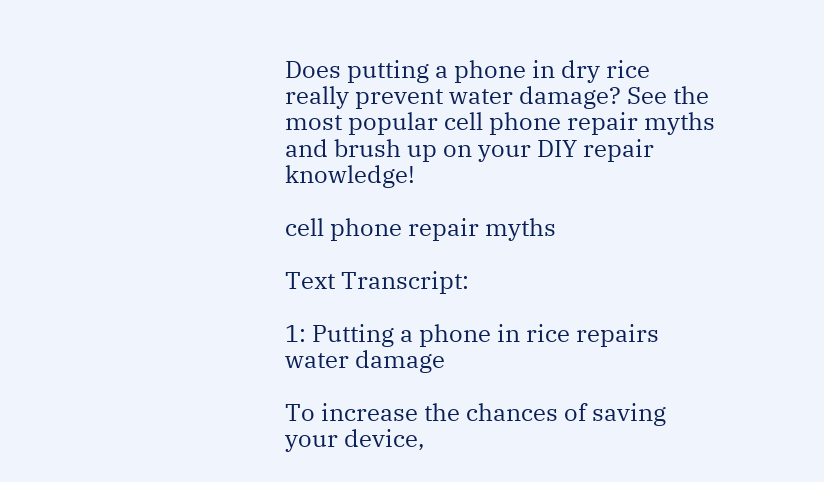Does putting a phone in dry rice really prevent water damage? See the most popular cell phone repair myths and brush up on your DIY repair knowledge!

cell phone repair myths

Text Transcript:

1: Putting a phone in rice repairs water damage

To increase the chances of saving your device,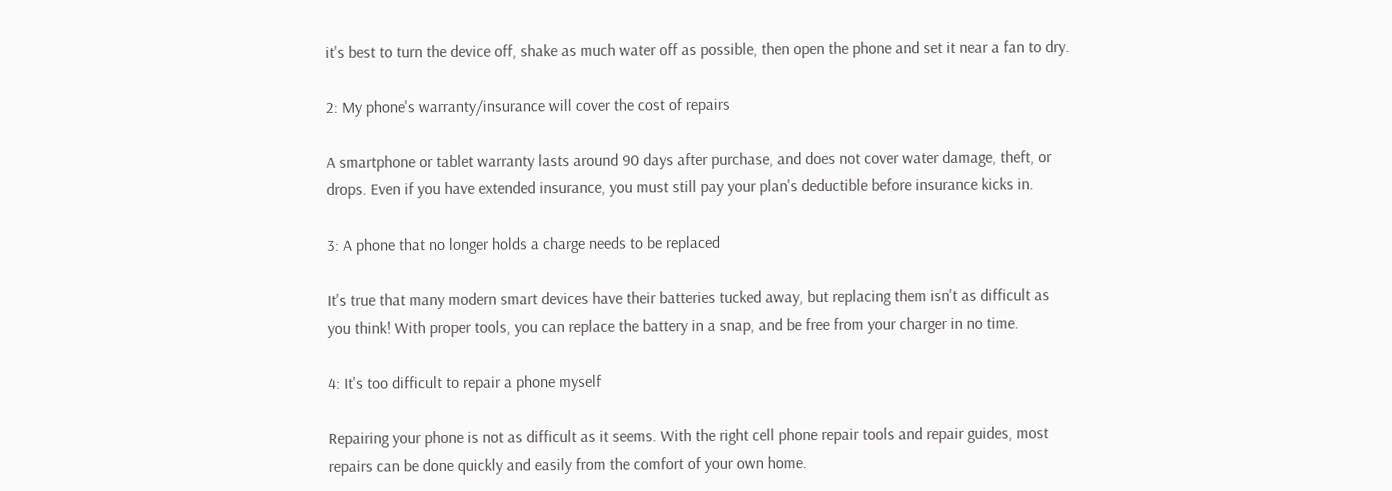it's best to turn the device off, shake as much water off as possible, then open the phone and set it near a fan to dry.

2: My phone's warranty/insurance will cover the cost of repairs

A smartphone or tablet warranty lasts around 90 days after purchase, and does not cover water damage, theft, or drops. Even if you have extended insurance, you must still pay your plan's deductible before insurance kicks in.

3: A phone that no longer holds a charge needs to be replaced

It's true that many modern smart devices have their batteries tucked away, but replacing them isn't as difficult as you think! With proper tools, you can replace the battery in a snap, and be free from your charger in no time.

4: It's too difficult to repair a phone myself

Repairing your phone is not as difficult as it seems. With the right cell phone repair tools and repair guides, most repairs can be done quickly and easily from the comfort of your own home.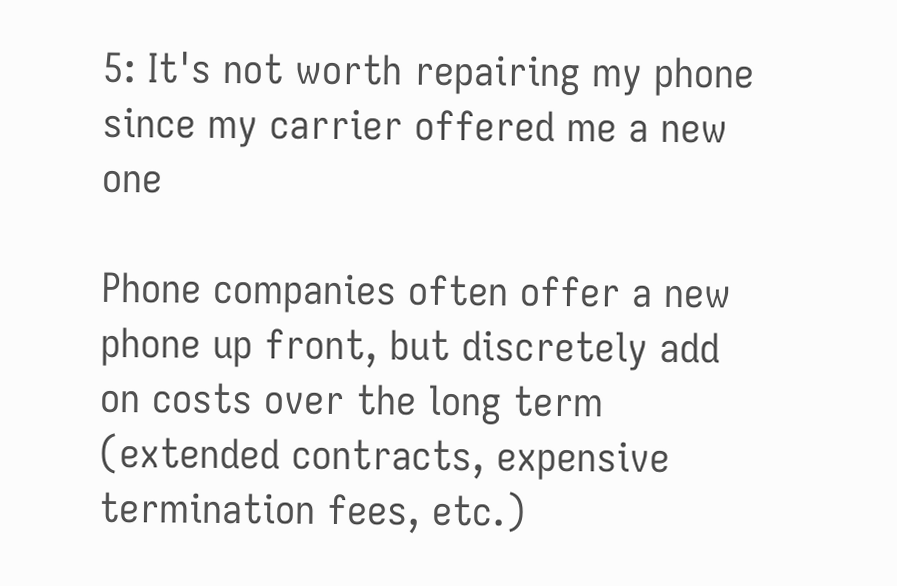5: It's not worth repairing my phone since my carrier offered me a new one

Phone companies often offer a new phone up front, but discretely add on costs over the long term (extended contracts, expensive termination fees, etc.)